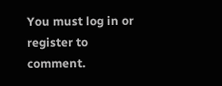You must log in or register to comment.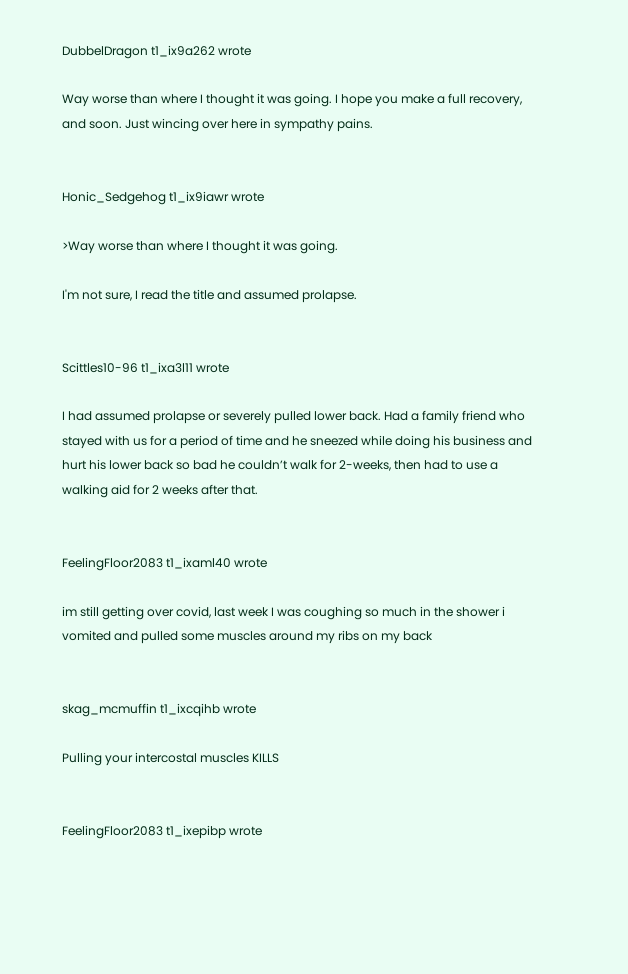DubbelDragon t1_ix9a262 wrote

Way worse than where I thought it was going. I hope you make a full recovery, and soon. Just wincing over here in sympathy pains.


Honic_Sedgehog t1_ix9iawr wrote

>Way worse than where I thought it was going.

I'm not sure, I read the title and assumed prolapse.


Scittles10-96 t1_ixa3l11 wrote

I had assumed prolapse or severely pulled lower back. Had a family friend who stayed with us for a period of time and he sneezed while doing his business and hurt his lower back so bad he couldn’t walk for 2-weeks, then had to use a walking aid for 2 weeks after that.


FeelingFloor2083 t1_ixaml40 wrote

im still getting over covid, last week I was coughing so much in the shower i vomited and pulled some muscles around my ribs on my back


skag_mcmuffin t1_ixcqihb wrote

Pulling your intercostal muscles KILLS


FeelingFloor2083 t1_ixepibp wrote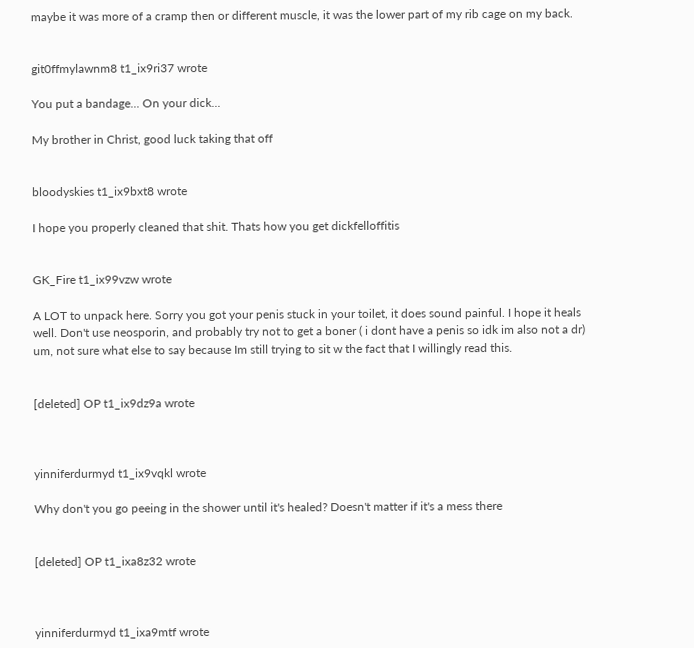maybe it was more of a cramp then or different muscle, it was the lower part of my rib cage on my back.


git0ffmylawnm8 t1_ix9ri37 wrote

You put a bandage... On your dick...

My brother in Christ, good luck taking that off


bloodyskies t1_ix9bxt8 wrote

I hope you properly cleaned that shit. Thats how you get dickfelloffitis


GK_Fire t1_ix99vzw wrote

A LOT to unpack here. Sorry you got your penis stuck in your toilet, it does sound painful. I hope it heals well. Don't use neosporin, and probably try not to get a boner ( i dont have a penis so idk im also not a dr) um, not sure what else to say because Im still trying to sit w the fact that I willingly read this.


[deleted] OP t1_ix9dz9a wrote



yinniferdurmyd t1_ix9vqkl wrote

Why don't you go peeing in the shower until it's healed? Doesn't matter if it's a mess there


[deleted] OP t1_ixa8z32 wrote



yinniferdurmyd t1_ixa9mtf wrote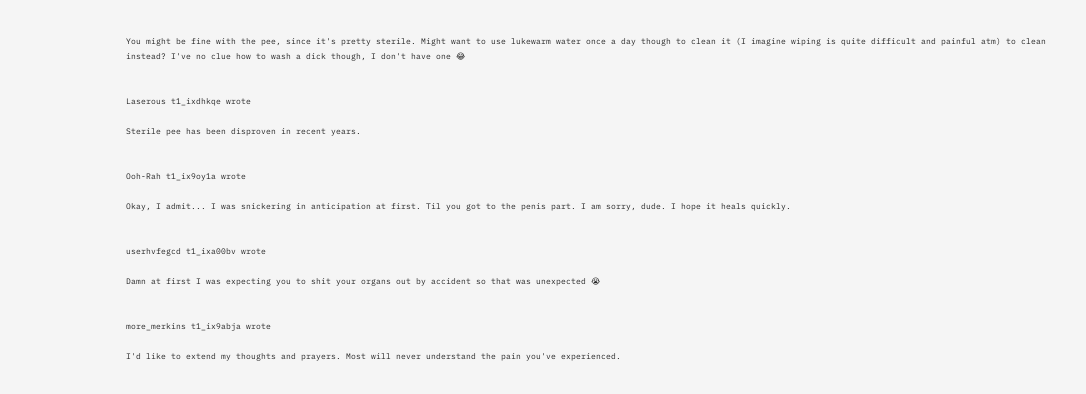You might be fine with the pee, since it's pretty sterile. Might want to use lukewarm water once a day though to clean it (I imagine wiping is quite difficult and painful atm) to clean instead? I've no clue how to wash a dick though, I don't have one 😂


Laserous t1_ixdhkqe wrote

Sterile pee has been disproven in recent years.


Ooh-Rah t1_ix9oy1a wrote

Okay, I admit... I was snickering in anticipation at first. Til you got to the penis part. I am sorry, dude. I hope it heals quickly.


userhvfegcd t1_ixa00bv wrote

Damn at first I was expecting you to shit your organs out by accident so that was unexpected 😭


more_merkins t1_ix9abja wrote

I'd like to extend my thoughts and prayers. Most will never understand the pain you've experienced.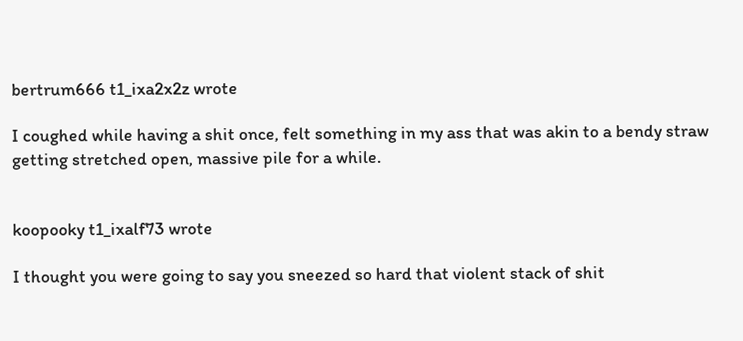bertrum666 t1_ixa2x2z wrote

I coughed while having a shit once, felt something in my ass that was akin to a bendy straw getting stretched open, massive pile for a while.


koopooky t1_ixalf73 wrote

I thought you were going to say you sneezed so hard that violent stack of shit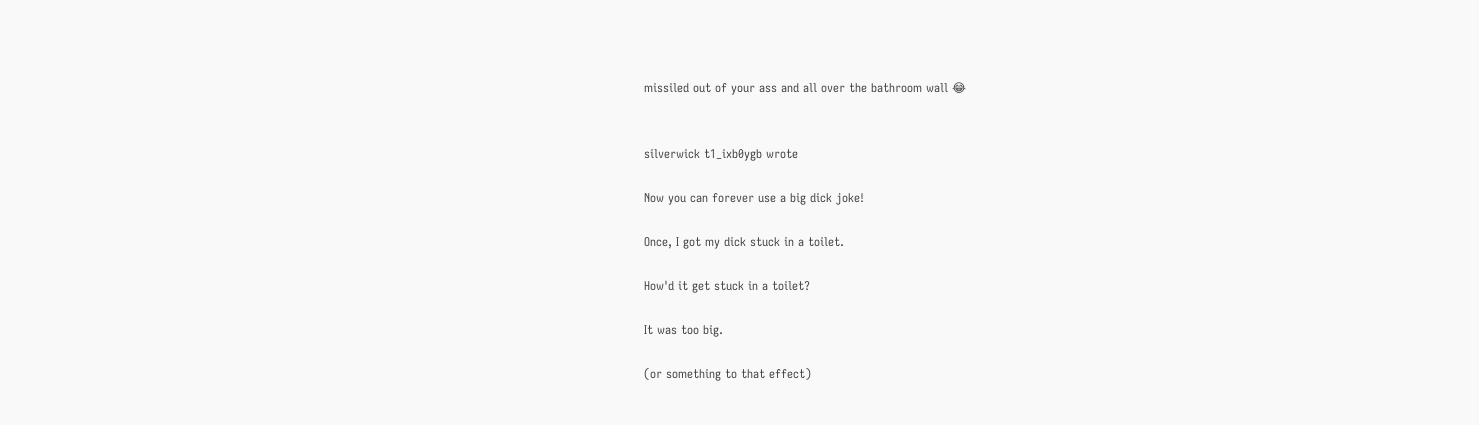missiled out of your ass and all over the bathroom wall 😂


silverwick t1_ixb0ygb wrote

Now you can forever use a big dick joke!

Once, I got my dick stuck in a toilet.

How'd it get stuck in a toilet?

It was too big.

(or something to that effect)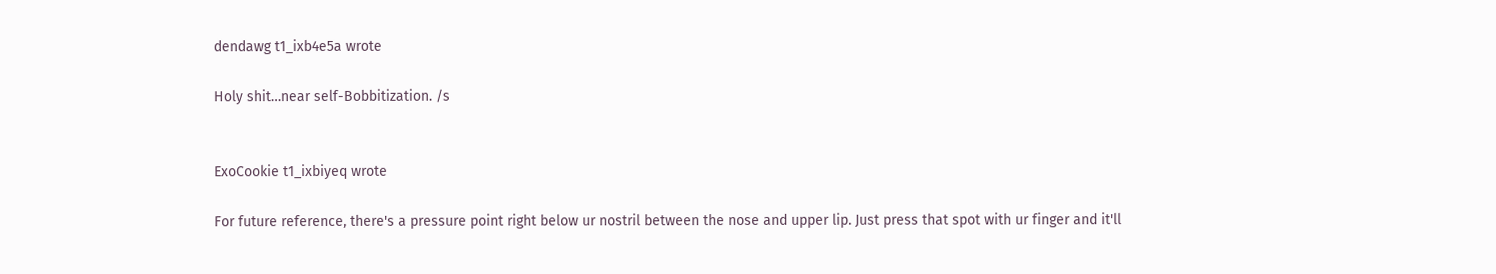dendawg t1_ixb4e5a wrote

Holy shit…near self-Bobbitization. /s


ExoCookie t1_ixbiyeq wrote

For future reference, there's a pressure point right below ur nostril between the nose and upper lip. Just press that spot with ur finger and it'll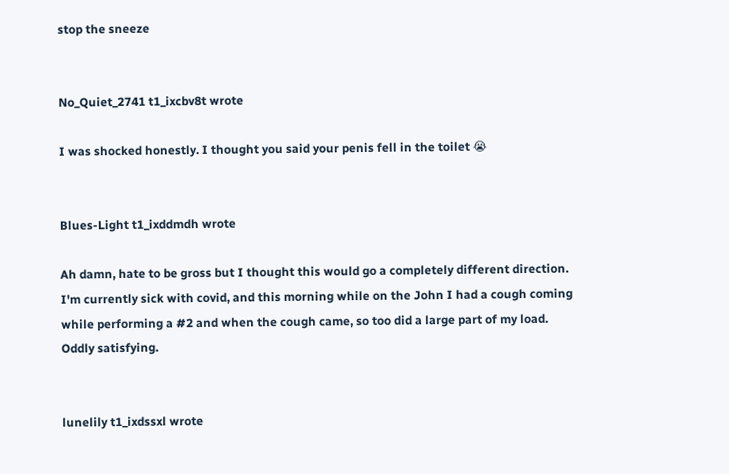stop the sneeze


No_Quiet_2741 t1_ixcbv8t wrote

I was shocked honestly. I thought you said your penis fell in the toilet 😭


Blues-Light t1_ixddmdh wrote

Ah damn, hate to be gross but I thought this would go a completely different direction. I'm currently sick with covid, and this morning while on the John I had a cough coming while performing a #2 and when the cough came, so too did a large part of my load. Oddly satisfying.


lunelily t1_ixdssxl wrote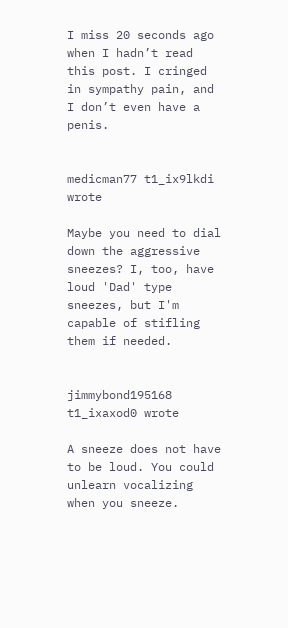I miss 20 seconds ago when I hadn’t read this post. I cringed in sympathy pain, and I don’t even have a penis.


medicman77 t1_ix9lkdi wrote

Maybe you need to dial down the aggressive sneezes? I, too, have loud 'Dad' type sneezes, but I'm capable of stifling them if needed.


jimmybond195168 t1_ixaxod0 wrote

A sneeze does not have to be loud. You could unlearn vocalizing when you sneeze.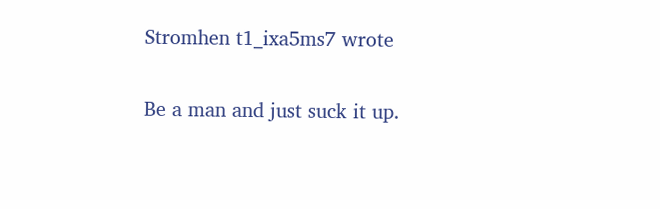Stromhen t1_ixa5ms7 wrote

Be a man and just suck it up.